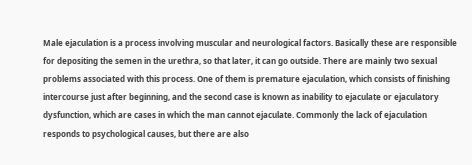Male ejaculation is a process involving muscular and neurological factors. Basically these are responsible for depositing the semen in the urethra, so that later, it can go outside. There are mainly two sexual problems associated with this process. One of them is premature ejaculation, which consists of finishing intercourse just after beginning, and the second case is known as inability to ejaculate or ejaculatory dysfunction, which are cases in which the man cannot ejaculate. Commonly the lack of ejaculation responds to psychological causes, but there are also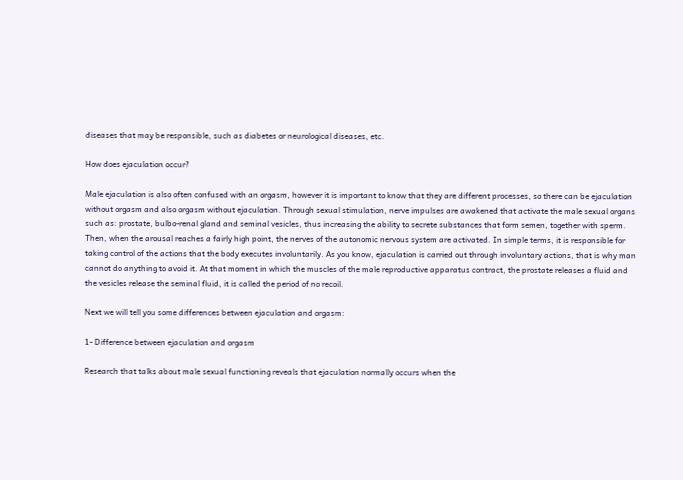diseases that may be responsible, such as diabetes or neurological diseases, etc.

How does ejaculation occur?

Male ejaculation is also often confused with an orgasm, however it is important to know that they are different processes, so there can be ejaculation without orgasm and also orgasm without ejaculation. Through sexual stimulation, nerve impulses are awakened that activate the male sexual organs such as: prostate, bulbo-renal gland and seminal vesicles, thus increasing the ability to secrete substances that form semen, together with sperm. Then, when the arousal reaches a fairly high point, the nerves of the autonomic nervous system are activated. In simple terms, it is responsible for taking control of the actions that the body executes involuntarily. As you know, ejaculation is carried out through involuntary actions, that is why man cannot do anything to avoid it. At that moment in which the muscles of the male reproductive apparatus contract, the prostate releases a fluid and the vesicles release the seminal fluid, it is called the period of no recoil.

Next we will tell you some differences between ejaculation and orgasm:

1- Difference between ejaculation and orgasm

Research that talks about male sexual functioning reveals that ejaculation normally occurs when the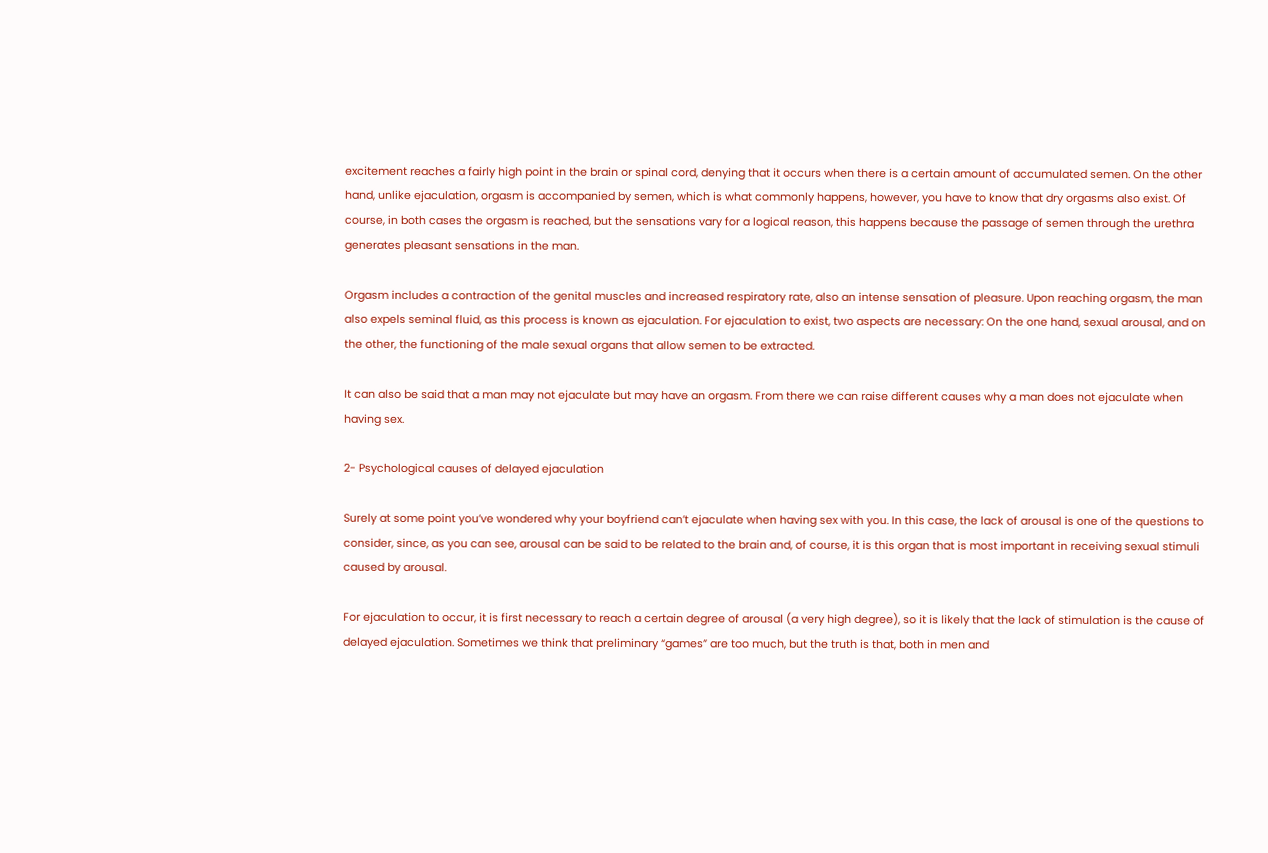excitement reaches a fairly high point in the brain or spinal cord, denying that it occurs when there is a certain amount of accumulated semen. On the other hand, unlike ejaculation, orgasm is accompanied by semen, which is what commonly happens, however, you have to know that dry orgasms also exist. Of course, in both cases the orgasm is reached, but the sensations vary for a logical reason, this happens because the passage of semen through the urethra generates pleasant sensations in the man.

Orgasm includes a contraction of the genital muscles and increased respiratory rate, also an intense sensation of pleasure. Upon reaching orgasm, the man also expels seminal fluid, as this process is known as ejaculation. For ejaculation to exist, two aspects are necessary: On the one hand, sexual arousal, and on the other, the functioning of the male sexual organs that allow semen to be extracted.

It can also be said that a man may not ejaculate but may have an orgasm. From there we can raise different causes why a man does not ejaculate when having sex.

2- Psychological causes of delayed ejaculation

Surely at some point you’ve wondered why your boyfriend can’t ejaculate when having sex with you. In this case, the lack of arousal is one of the questions to consider, since, as you can see, arousal can be said to be related to the brain and, of course, it is this organ that is most important in receiving sexual stimuli caused by arousal.

For ejaculation to occur, it is first necessary to reach a certain degree of arousal (a very high degree), so it is likely that the lack of stimulation is the cause of delayed ejaculation. Sometimes we think that preliminary “games” are too much, but the truth is that, both in men and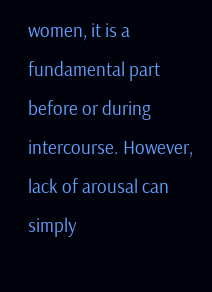women, it is a fundamental part before or during intercourse. However, lack of arousal can simply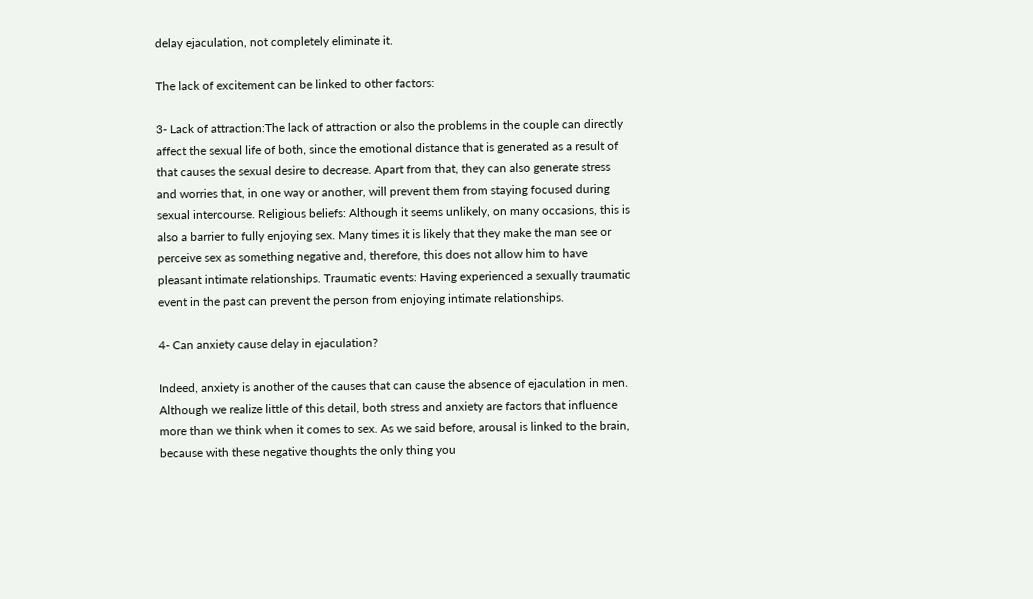delay ejaculation, not completely eliminate it.

The lack of excitement can be linked to other factors:

3- Lack of attraction:The lack of attraction or also the problems in the couple can directly affect the sexual life of both, since the emotional distance that is generated as a result of that causes the sexual desire to decrease. Apart from that, they can also generate stress and worries that, in one way or another, will prevent them from staying focused during sexual intercourse. Religious beliefs: Although it seems unlikely, on many occasions, this is also a barrier to fully enjoying sex. Many times it is likely that they make the man see or perceive sex as something negative and, therefore, this does not allow him to have pleasant intimate relationships. Traumatic events: Having experienced a sexually traumatic event in the past can prevent the person from enjoying intimate relationships.

4- Can anxiety cause delay in ejaculation?

Indeed, anxiety is another of the causes that can cause the absence of ejaculation in men. Although we realize little of this detail, both stress and anxiety are factors that influence more than we think when it comes to sex. As we said before, arousal is linked to the brain, because with these negative thoughts the only thing you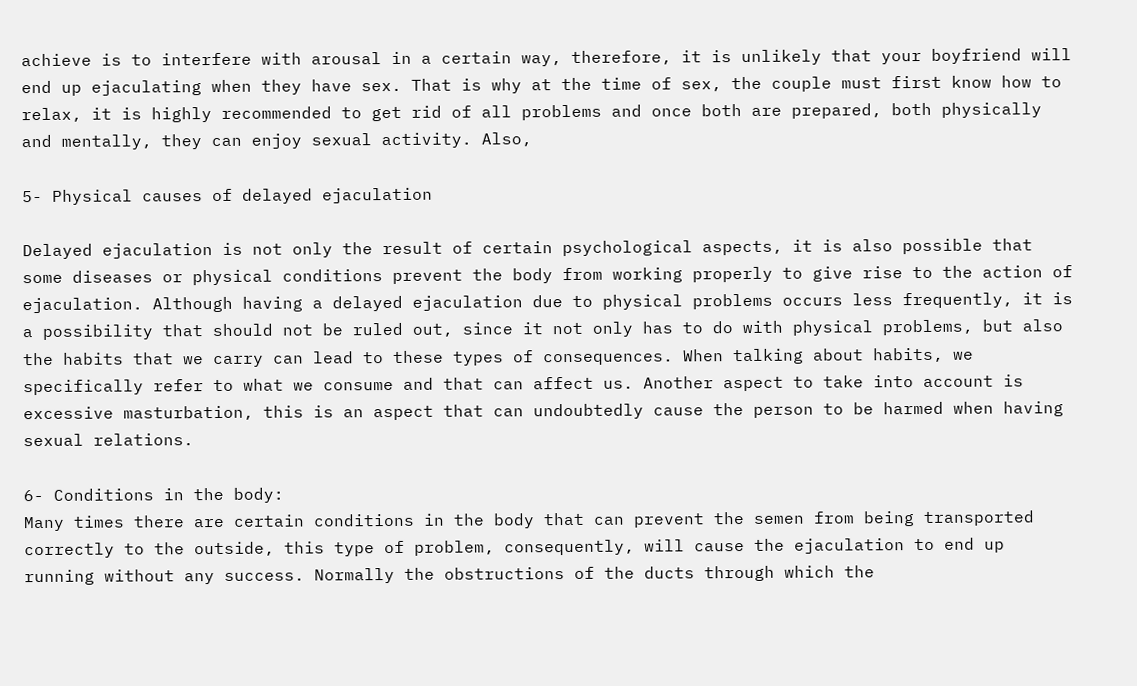achieve is to interfere with arousal in a certain way, therefore, it is unlikely that your boyfriend will end up ejaculating when they have sex. That is why at the time of sex, the couple must first know how to relax, it is highly recommended to get rid of all problems and once both are prepared, both physically and mentally, they can enjoy sexual activity. Also,

5- Physical causes of delayed ejaculation

Delayed ejaculation is not only the result of certain psychological aspects, it is also possible that some diseases or physical conditions prevent the body from working properly to give rise to the action of ejaculation. Although having a delayed ejaculation due to physical problems occurs less frequently, it is a possibility that should not be ruled out, since it not only has to do with physical problems, but also the habits that we carry can lead to these types of consequences. When talking about habits, we specifically refer to what we consume and that can affect us. Another aspect to take into account is excessive masturbation, this is an aspect that can undoubtedly cause the person to be harmed when having sexual relations.

6- Conditions in the body:
Many times there are certain conditions in the body that can prevent the semen from being transported correctly to the outside, this type of problem, consequently, will cause the ejaculation to end up running without any success. Normally the obstructions of the ducts through which the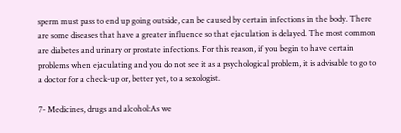sperm must pass to end up going outside, can be caused by certain infections in the body. There are some diseases that have a greater influence so that ejaculation is delayed. The most common are diabetes and urinary or prostate infections. For this reason, if you begin to have certain problems when ejaculating and you do not see it as a psychological problem, it is advisable to go to a doctor for a check-up or, better yet, to a sexologist.

7- Medicines, drugs and alcohol:As we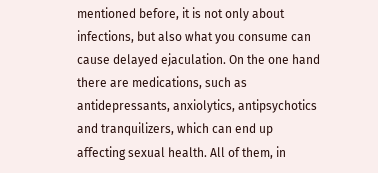mentioned before, it is not only about infections, but also what you consume can cause delayed ejaculation. On the one hand there are medications, such as antidepressants, anxiolytics, antipsychotics and tranquilizers, which can end up affecting sexual health. All of them, in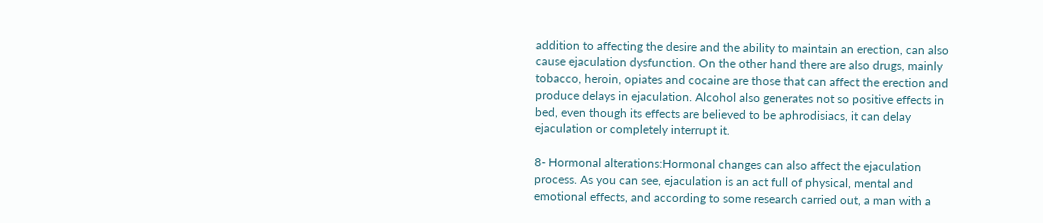addition to affecting the desire and the ability to maintain an erection, can also cause ejaculation dysfunction. On the other hand there are also drugs, mainly tobacco, heroin, opiates and cocaine are those that can affect the erection and produce delays in ejaculation. Alcohol also generates not so positive effects in bed, even though its effects are believed to be aphrodisiacs, it can delay ejaculation or completely interrupt it.

8- Hormonal alterations:Hormonal changes can also affect the ejaculation process. As you can see, ejaculation is an act full of physical, mental and emotional effects, and according to some research carried out, a man with a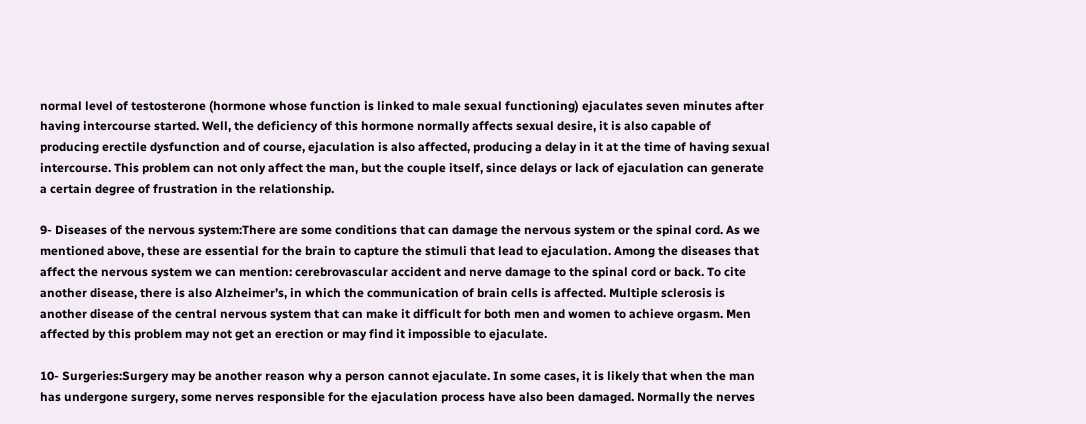normal level of testosterone (hormone whose function is linked to male sexual functioning) ejaculates seven minutes after having intercourse started. Well, the deficiency of this hormone normally affects sexual desire, it is also capable of producing erectile dysfunction and of course, ejaculation is also affected, producing a delay in it at the time of having sexual intercourse. This problem can not only affect the man, but the couple itself, since delays or lack of ejaculation can generate a certain degree of frustration in the relationship.

9- Diseases of the nervous system:There are some conditions that can damage the nervous system or the spinal cord. As we mentioned above, these are essential for the brain to capture the stimuli that lead to ejaculation. Among the diseases that affect the nervous system we can mention: cerebrovascular accident and nerve damage to the spinal cord or back. To cite another disease, there is also Alzheimer’s, in which the communication of brain cells is affected. Multiple sclerosis is another disease of the central nervous system that can make it difficult for both men and women to achieve orgasm. Men affected by this problem may not get an erection or may find it impossible to ejaculate.

10- Surgeries:Surgery may be another reason why a person cannot ejaculate. In some cases, it is likely that when the man has undergone surgery, some nerves responsible for the ejaculation process have also been damaged. Normally the nerves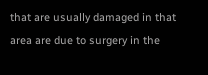that are usually damaged in that area are due to surgery in the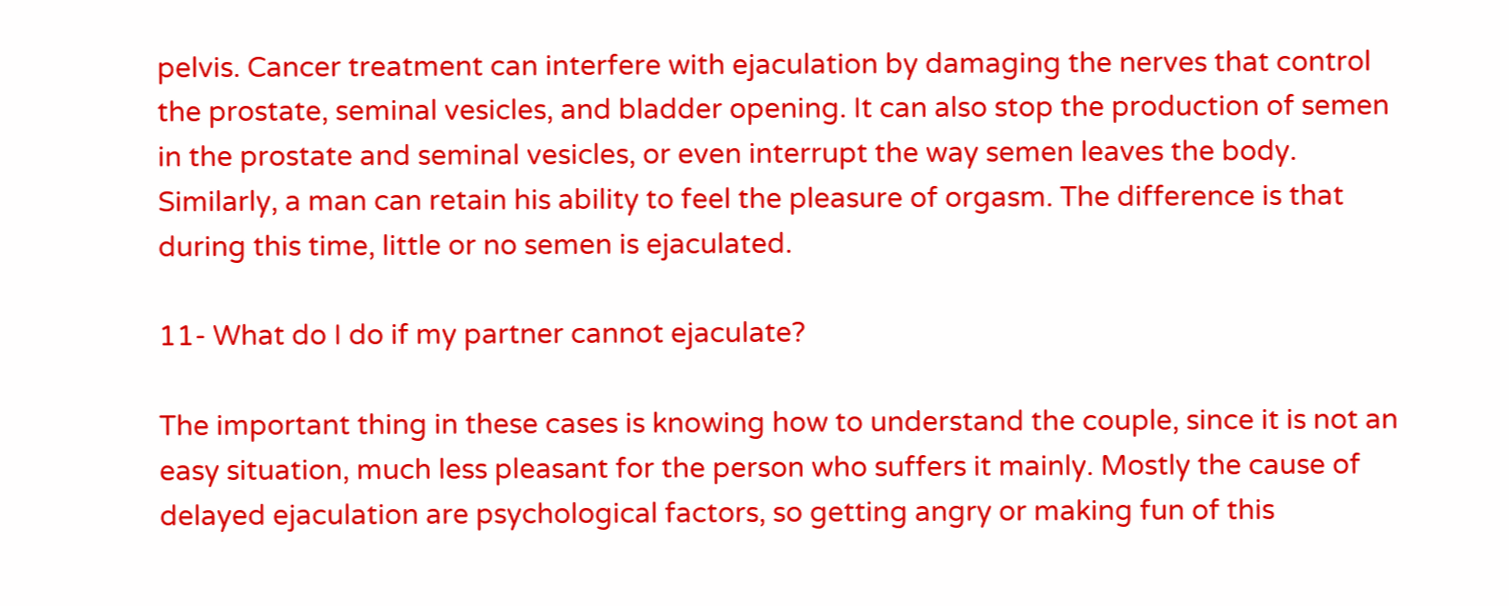pelvis. Cancer treatment can interfere with ejaculation by damaging the nerves that control the prostate, seminal vesicles, and bladder opening. It can also stop the production of semen in the prostate and seminal vesicles, or even interrupt the way semen leaves the body. Similarly, a man can retain his ability to feel the pleasure of orgasm. The difference is that during this time, little or no semen is ejaculated.

11- What do I do if my partner cannot ejaculate?

The important thing in these cases is knowing how to understand the couple, since it is not an easy situation, much less pleasant for the person who suffers it mainly. Mostly the cause of delayed ejaculation are psychological factors, so getting angry or making fun of this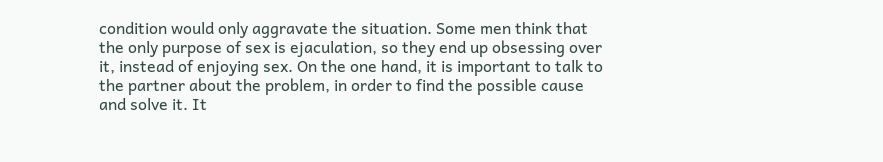condition would only aggravate the situation. Some men think that the only purpose of sex is ejaculation, so they end up obsessing over it, instead of enjoying sex. On the one hand, it is important to talk to the partner about the problem, in order to find the possible cause and solve it. It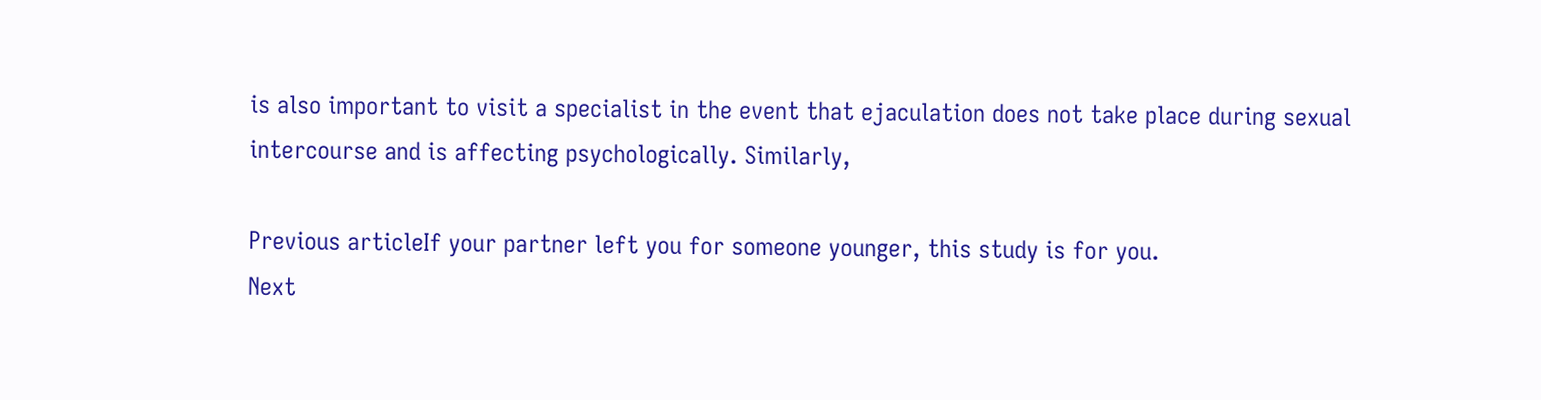is also important to visit a specialist in the event that ejaculation does not take place during sexual intercourse and is affecting psychologically. Similarly,

Previous articleIf your partner left you for someone younger, this study is for you.
Next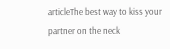articleThe best way to kiss your partner on the neck